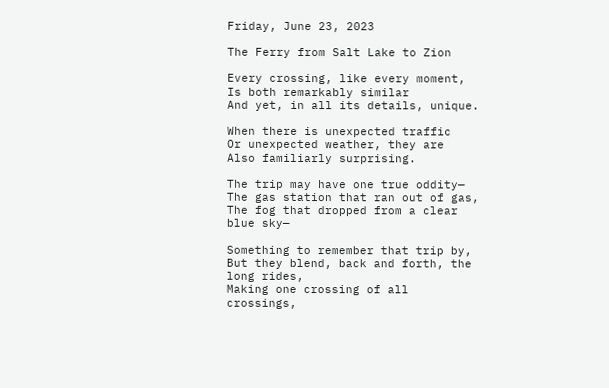Friday, June 23, 2023

The Ferry from Salt Lake to Zion

Every crossing, like every moment,
Is both remarkably similar
And yet, in all its details, unique.

When there is unexpected traffic
Or unexpected weather, they are
Also familiarly surprising.

The trip may have one true oddity—
The gas station that ran out of gas,
The fog that dropped from a clear blue sky—

Something to remember that trip by,
But they blend, back and forth, the long rides,
Making one crossing of all crossings,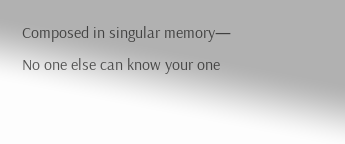Composed in singular memory—
No one else can know your one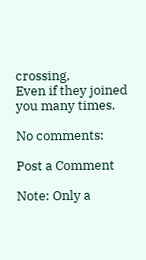crossing,
Even if they joined you many times.

No comments:

Post a Comment

Note: Only a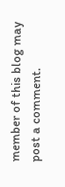member of this blog may post a comment.